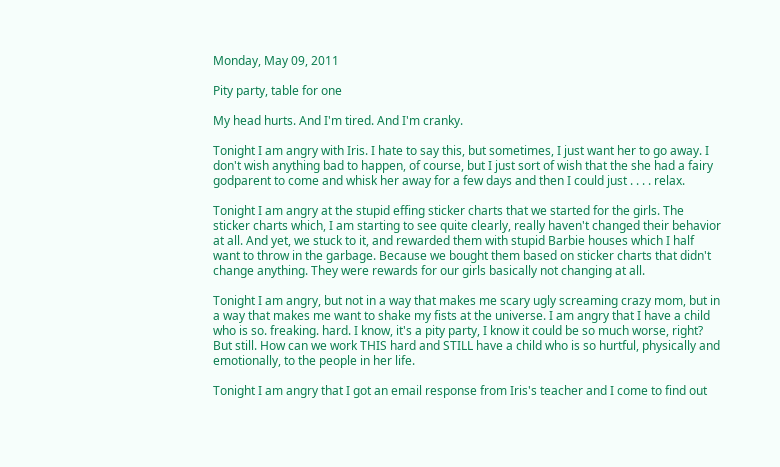Monday, May 09, 2011

Pity party, table for one

My head hurts. And I'm tired. And I'm cranky.

Tonight I am angry with Iris. I hate to say this, but sometimes, I just want her to go away. I don't wish anything bad to happen, of course, but I just sort of wish that the she had a fairy godparent to come and whisk her away for a few days and then I could just . . . . relax.

Tonight I am angry at the stupid effing sticker charts that we started for the girls. The sticker charts which, I am starting to see quite clearly, really haven't changed their behavior at all. And yet, we stuck to it, and rewarded them with stupid Barbie houses which I half want to throw in the garbage. Because we bought them based on sticker charts that didn't change anything. They were rewards for our girls basically not changing at all.

Tonight I am angry, but not in a way that makes me scary ugly screaming crazy mom, but in a way that makes me want to shake my fists at the universe. I am angry that I have a child who is so. freaking. hard. I know, it's a pity party, I know it could be so much worse, right? But still. How can we work THIS hard and STILL have a child who is so hurtful, physically and emotionally, to the people in her life.

Tonight I am angry that I got an email response from Iris's teacher and I come to find out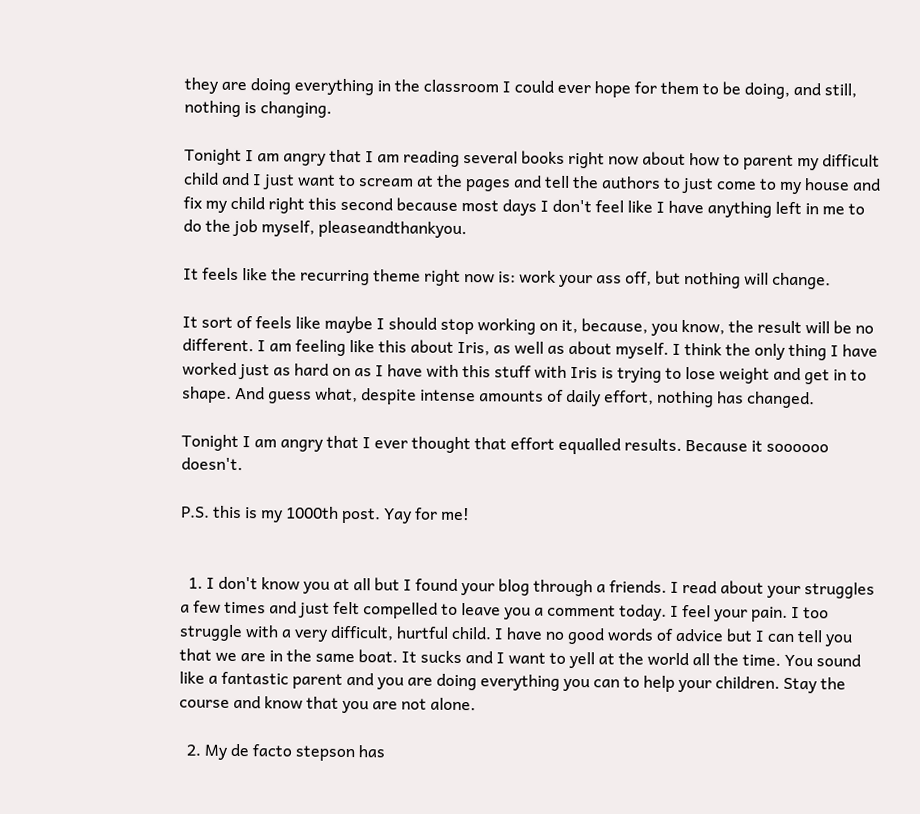they are doing everything in the classroom I could ever hope for them to be doing, and still, nothing is changing.

Tonight I am angry that I am reading several books right now about how to parent my difficult child and I just want to scream at the pages and tell the authors to just come to my house and fix my child right this second because most days I don't feel like I have anything left in me to do the job myself, pleaseandthankyou.

It feels like the recurring theme right now is: work your ass off, but nothing will change.

It sort of feels like maybe I should stop working on it, because, you know, the result will be no different. I am feeling like this about Iris, as well as about myself. I think the only thing I have worked just as hard on as I have with this stuff with Iris is trying to lose weight and get in to shape. And guess what, despite intense amounts of daily effort, nothing has changed.

Tonight I am angry that I ever thought that effort equalled results. Because it soooooo doesn't.

P.S. this is my 1000th post. Yay for me!


  1. I don't know you at all but I found your blog through a friends. I read about your struggles a few times and just felt compelled to leave you a comment today. I feel your pain. I too struggle with a very difficult, hurtful child. I have no good words of advice but I can tell you that we are in the same boat. It sucks and I want to yell at the world all the time. You sound like a fantastic parent and you are doing everything you can to help your children. Stay the course and know that you are not alone.

  2. My de facto stepson has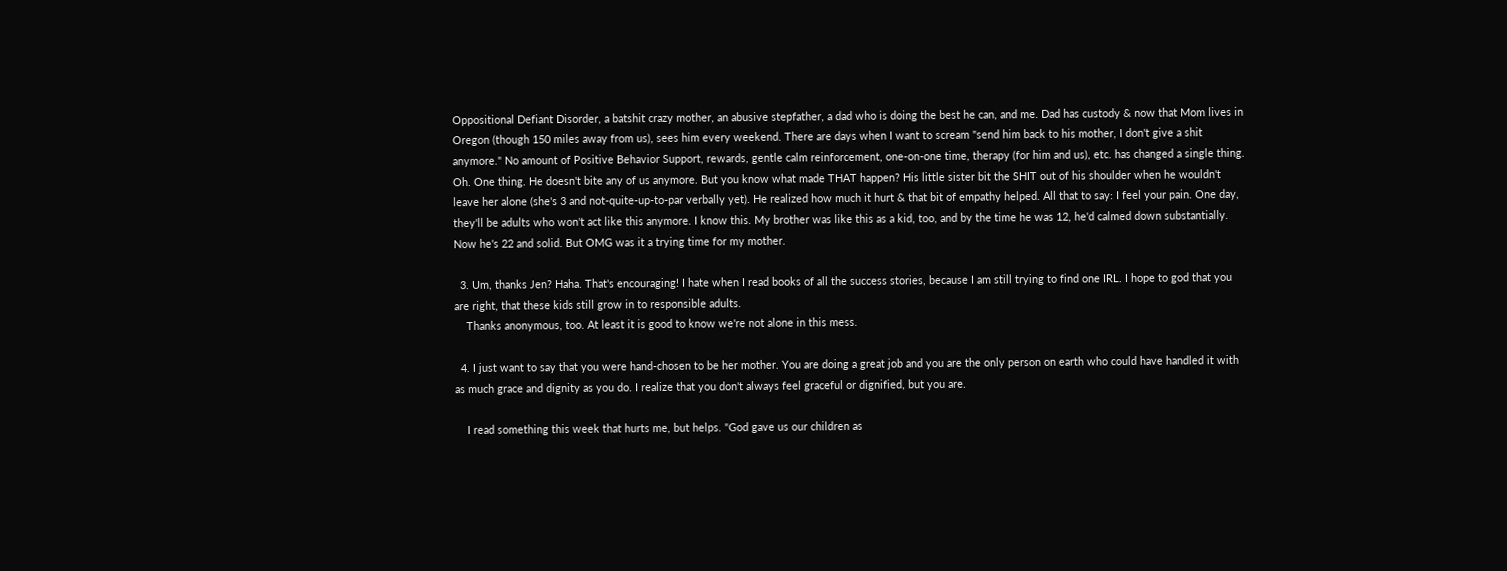Oppositional Defiant Disorder, a batshit crazy mother, an abusive stepfather, a dad who is doing the best he can, and me. Dad has custody & now that Mom lives in Oregon (though 150 miles away from us), sees him every weekend. There are days when I want to scream "send him back to his mother, I don't give a shit anymore." No amount of Positive Behavior Support, rewards, gentle calm reinforcement, one-on-one time, therapy (for him and us), etc. has changed a single thing. Oh. One thing. He doesn't bite any of us anymore. But you know what made THAT happen? His little sister bit the SHIT out of his shoulder when he wouldn't leave her alone (she's 3 and not-quite-up-to-par verbally yet). He realized how much it hurt & that bit of empathy helped. All that to say: I feel your pain. One day, they'll be adults who won't act like this anymore. I know this. My brother was like this as a kid, too, and by the time he was 12, he'd calmed down substantially. Now he's 22 and solid. But OMG was it a trying time for my mother.

  3. Um, thanks Jen? Haha. That's encouraging! I hate when I read books of all the success stories, because I am still trying to find one IRL. I hope to god that you are right, that these kids still grow in to responsible adults.
    Thanks anonymous, too. At least it is good to know we're not alone in this mess.

  4. I just want to say that you were hand-chosen to be her mother. You are doing a great job and you are the only person on earth who could have handled it with as much grace and dignity as you do. I realize that you don't always feel graceful or dignified, but you are.

    I read something this week that hurts me, but helps. "God gave us our children as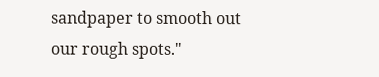sandpaper to smooth out our rough spots."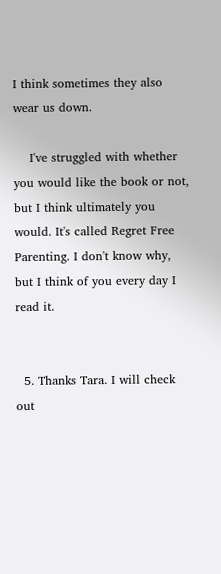I think sometimes they also wear us down.

    I've struggled with whether you would like the book or not, but I think ultimately you would. It's called Regret Free Parenting. I don't know why, but I think of you every day I read it.


  5. Thanks Tara. I will check out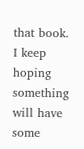that book. I keep hoping something will have some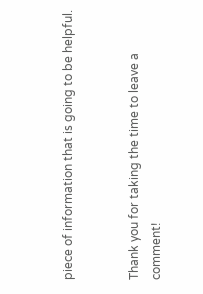piece of information that is going to be helpful.


Thank you for taking the time to leave a comment!